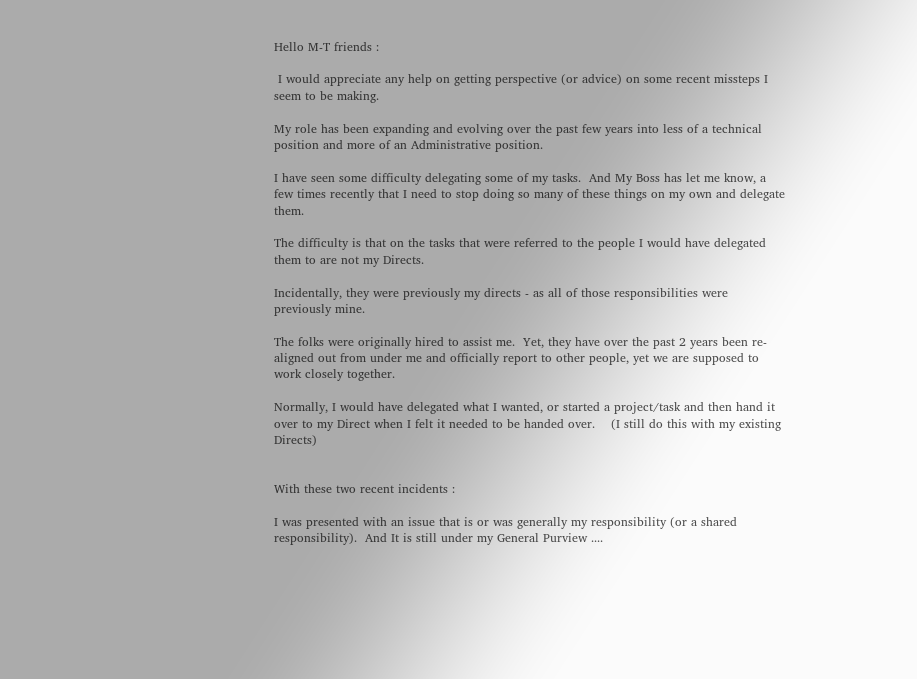Hello M-T friends :

 I would appreciate any help on getting perspective (or advice) on some recent missteps I seem to be making.

My role has been expanding and evolving over the past few years into less of a technical position and more of an Administrative position.

I have seen some difficulty delegating some of my tasks.  And My Boss has let me know, a few times recently that I need to stop doing so many of these things on my own and delegate them.

The difficulty is that on the tasks that were referred to the people I would have delegated them to are not my Directs.

Incidentally, they were previously my directs - as all of those responsibilities were previously mine.

The folks were originally hired to assist me.  Yet, they have over the past 2 years been re-aligned out from under me and officially report to other people, yet we are supposed to work closely together.

Normally, I would have delegated what I wanted, or started a project/task and then hand it over to my Direct when I felt it needed to be handed over.    (I still do this with my existing Directs)


With these two recent incidents :

I was presented with an issue that is or was generally my responsibility (or a shared responsibility).  And It is still under my General Purview ....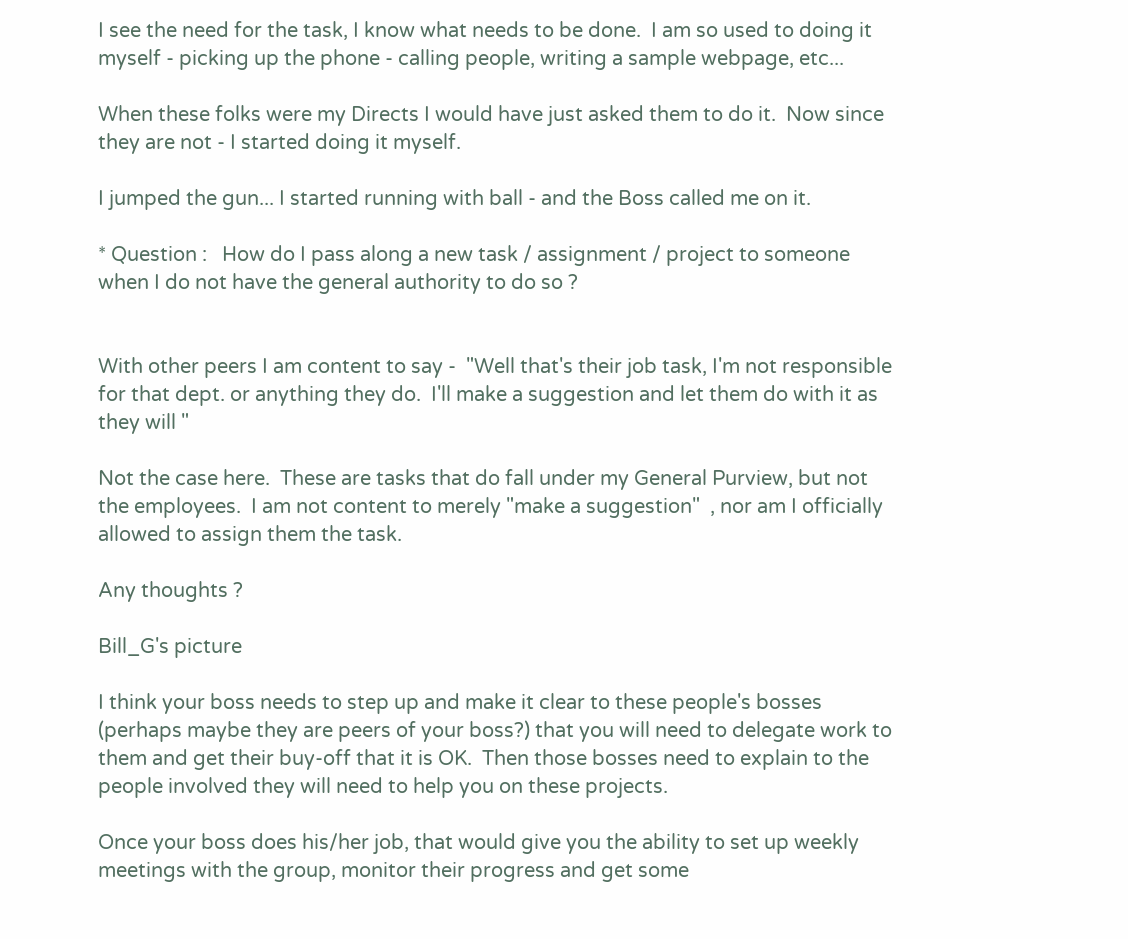I see the need for the task, I know what needs to be done.  I am so used to doing it myself - picking up the phone - calling people, writing a sample webpage, etc...

When these folks were my Directs I would have just asked them to do it.  Now since they are not - I started doing it myself.

I jumped the gun... I started running with ball - and the Boss called me on it.

* Question :   How do I pass along a new task / assignment / project to someone when I do not have the general authority to do so ?


With other peers I am content to say -  "Well that's their job task, I'm not responsible for that dept. or anything they do.  I'll make a suggestion and let them do with it as they will "

Not the case here.  These are tasks that do fall under my General Purview, but not the employees.  I am not content to merely "make a suggestion"  , nor am I officially allowed to assign them the task.

Any thoughts ?

Bill_G's picture

I think your boss needs to step up and make it clear to these people's bosses (perhaps maybe they are peers of your boss?) that you will need to delegate work to them and get their buy-off that it is OK.  Then those bosses need to explain to the people involved they will need to help you on these projects.

Once your boss does his/her job, that would give you the ability to set up weekly meetings with the group, monitor their progress and get some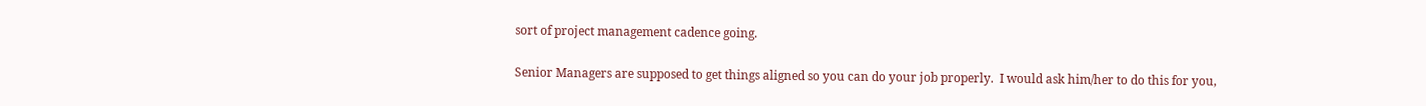sort of project management cadence going.

Senior Managers are supposed to get things aligned so you can do your job properly.  I would ask him/her to do this for you,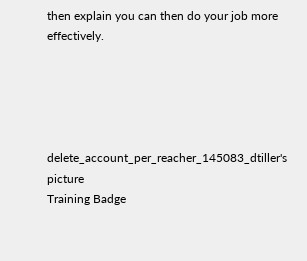then explain you can then do your job more effectively.





delete_account_per_reacher_145083_dtiller's picture
Training Badge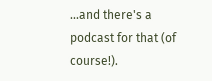...and there's a podcast for that (of course!).